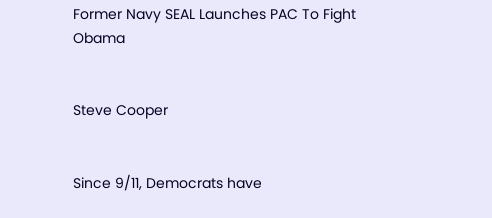Former Navy SEAL Launches PAC To Fight Obama


Steve Cooper


Since 9/11, Democrats have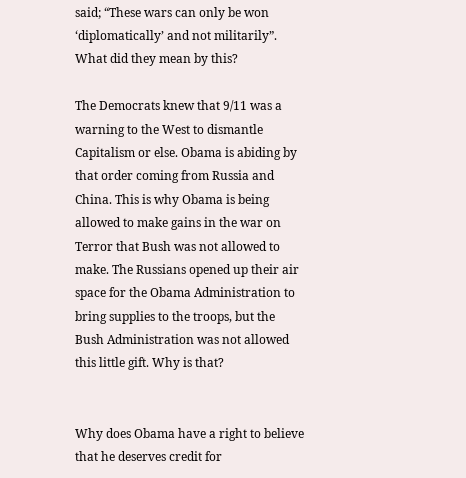said; “These wars can only be won ‘diplomatically’ and not militarily”. What did they mean by this?

The Democrats knew that 9/11 was a warning to the West to dismantle Capitalism or else. Obama is abiding by that order coming from Russia and China. This is why Obama is being allowed to make gains in the war on Terror that Bush was not allowed to make. The Russians opened up their air space for the Obama Administration to bring supplies to the troops, but the Bush Administration was not allowed this little gift. Why is that?


Why does Obama have a right to believe that he deserves credit for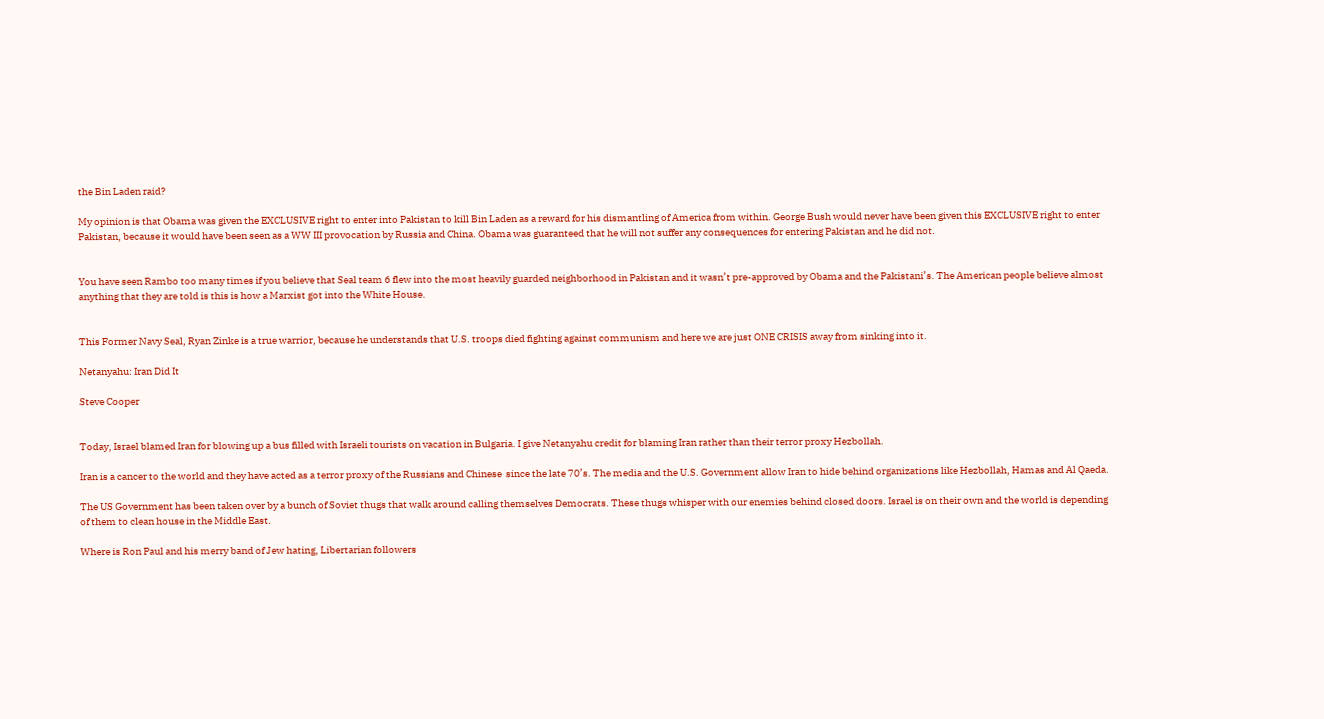the Bin Laden raid?

My opinion is that Obama was given the EXCLUSIVE right to enter into Pakistan to kill Bin Laden as a reward for his dismantling of America from within. George Bush would never have been given this EXCLUSIVE right to enter Pakistan, because it would have been seen as a WW III provocation by Russia and China. Obama was guaranteed that he will not suffer any consequences for entering Pakistan and he did not.


You have seen Rambo too many times if you believe that Seal team 6 flew into the most heavily guarded neighborhood in Pakistan and it wasn’t pre-approved by Obama and the Pakistani’s. The American people believe almost anything that they are told is this is how a Marxist got into the White House.


This Former Navy Seal, Ryan Zinke is a true warrior, because he understands that U.S. troops died fighting against communism and here we are just ONE CRISIS away from sinking into it.

Netanyahu: Iran Did It

Steve Cooper


Today, Israel blamed Iran for blowing up a bus filled with Israeli tourists on vacation in Bulgaria. I give Netanyahu credit for blaming Iran rather than their terror proxy Hezbollah.

Iran is a cancer to the world and they have acted as a terror proxy of the Russians and Chinese  since the late 70’s. The media and the U.S. Government allow Iran to hide behind organizations like Hezbollah, Hamas and Al Qaeda.

The US Government has been taken over by a bunch of Soviet thugs that walk around calling themselves Democrats. These thugs whisper with our enemies behind closed doors. Israel is on their own and the world is depending of them to clean house in the Middle East.

Where is Ron Paul and his merry band of Jew hating, Libertarian followers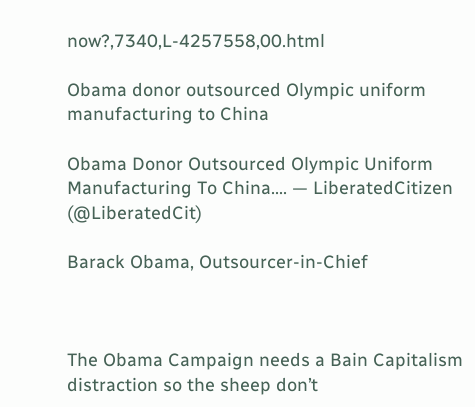now?,7340,L-4257558,00.html

Obama donor outsourced Olympic uniform manufacturing to China

Obama Donor Outsourced Olympic Uniform Manufacturing To China…. — LiberatedCitizen (@LiberatedCit)

Barack Obama, Outsourcer-in-Chief



The Obama Campaign needs a Bain Capitalism distraction so the sheep don’t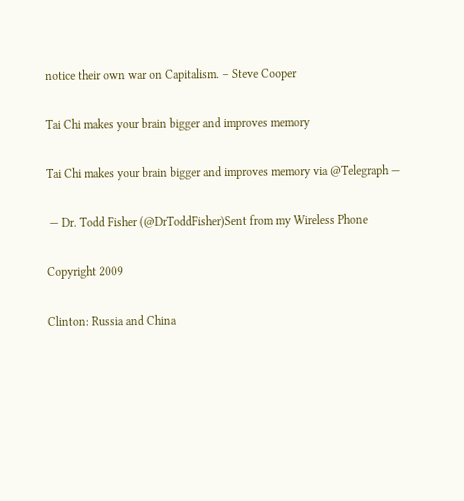notice their own war on Capitalism. – Steve Cooper

Tai Chi makes your brain bigger and improves memory

Tai Chi makes your brain bigger and improves memory via @Telegraph —

 — Dr. Todd Fisher (@DrToddFisher)Sent from my Wireless Phone

Copyright 2009

Clinton: Russia and China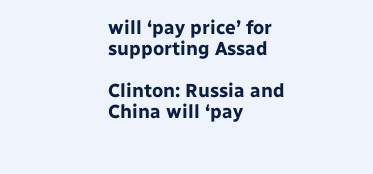will ‘pay price’ for supporting Assad

Clinton: Russia and China will ‘pay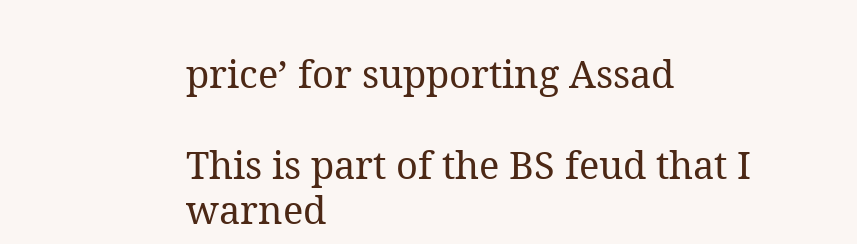price’ for supporting Assad

This is part of the BS feud that I warned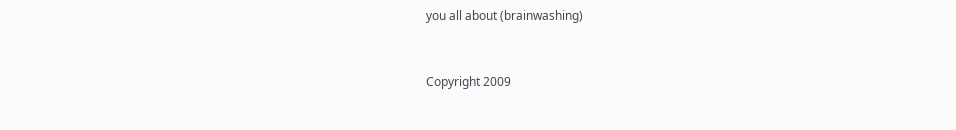you all about (brainwashing)


Copyright 2009